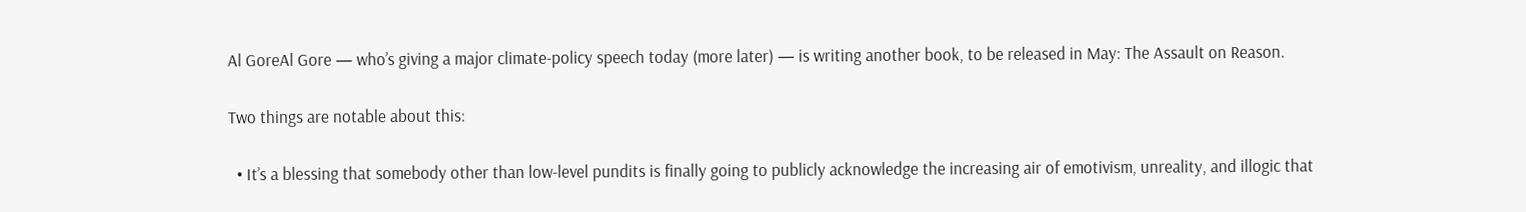Al GoreAl Gore — who’s giving a major climate-policy speech today (more later) — is writing another book, to be released in May: The Assault on Reason.

Two things are notable about this:

  • It’s a blessing that somebody other than low-level pundits is finally going to publicly acknowledge the increasing air of emotivism, unreality, and illogic that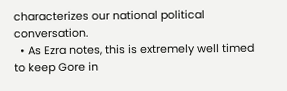characterizes our national political conversation.
  • As Ezra notes, this is extremely well timed to keep Gore in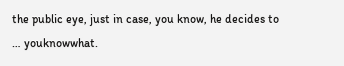the public eye, just in case, you know, he decides to … youknowwhat.